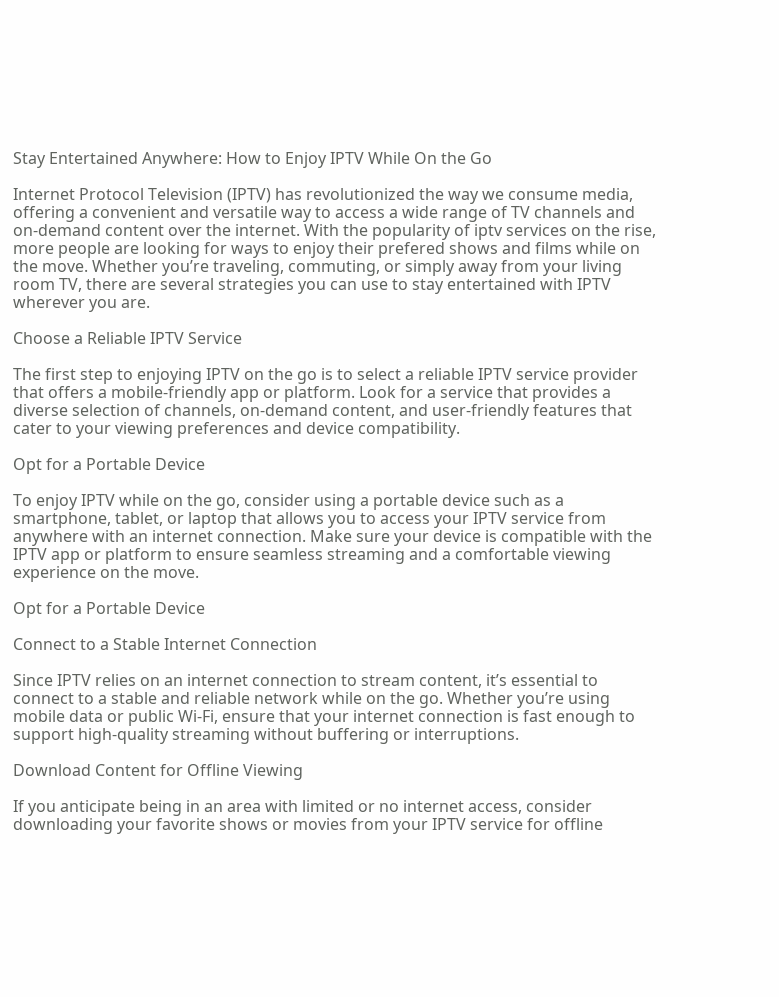Stay Entertained Anywhere: How to Enjoy IPTV While On the Go

Internet Protocol Television (IPTV) has revolutionized the way we consume media, offering a convenient and versatile way to access a wide range of TV channels and on-demand content over the internet. With the popularity of iptv services on the rise, more people are looking for ways to enjoy their prefered shows and films while on the move. Whether you’re traveling, commuting, or simply away from your living room TV, there are several strategies you can use to stay entertained with IPTV wherever you are.

Choose a Reliable IPTV Service

The first step to enjoying IPTV on the go is to select a reliable IPTV service provider that offers a mobile-friendly app or platform. Look for a service that provides a diverse selection of channels, on-demand content, and user-friendly features that cater to your viewing preferences and device compatibility.

Opt for a Portable Device

To enjoy IPTV while on the go, consider using a portable device such as a smartphone, tablet, or laptop that allows you to access your IPTV service from anywhere with an internet connection. Make sure your device is compatible with the IPTV app or platform to ensure seamless streaming and a comfortable viewing experience on the move.

Opt for a Portable Device

Connect to a Stable Internet Connection

Since IPTV relies on an internet connection to stream content, it’s essential to connect to a stable and reliable network while on the go. Whether you’re using mobile data or public Wi-Fi, ensure that your internet connection is fast enough to support high-quality streaming without buffering or interruptions.

Download Content for Offline Viewing

If you anticipate being in an area with limited or no internet access, consider downloading your favorite shows or movies from your IPTV service for offline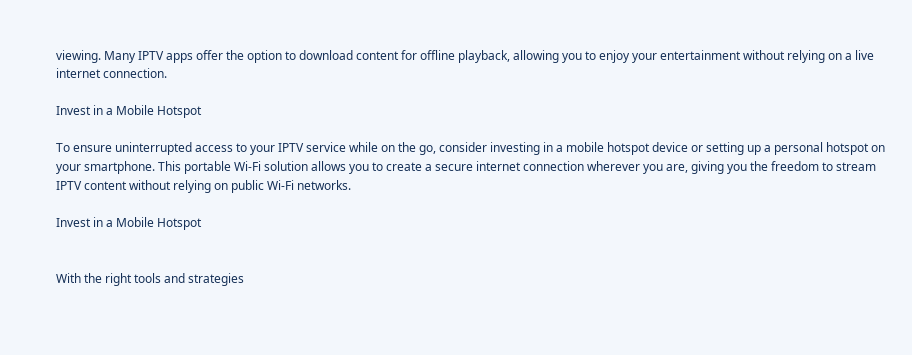viewing. Many IPTV apps offer the option to download content for offline playback, allowing you to enjoy your entertainment without relying on a live internet connection.

Invest in a Mobile Hotspot

To ensure uninterrupted access to your IPTV service while on the go, consider investing in a mobile hotspot device or setting up a personal hotspot on your smartphone. This portable Wi-Fi solution allows you to create a secure internet connection wherever you are, giving you the freedom to stream IPTV content without relying on public Wi-Fi networks.

Invest in a Mobile Hotspot


With the right tools and strategies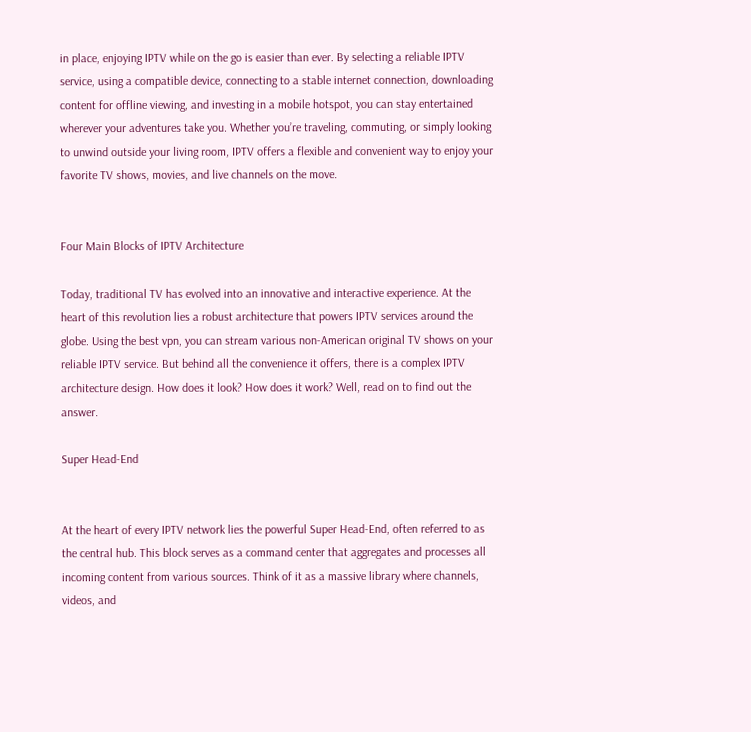in place, enjoying IPTV while on the go is easier than ever. By selecting a reliable IPTV service, using a compatible device, connecting to a stable internet connection, downloading content for offline viewing, and investing in a mobile hotspot, you can stay entertained wherever your adventures take you. Whether you’re traveling, commuting, or simply looking to unwind outside your living room, IPTV offers a flexible and convenient way to enjoy your favorite TV shows, movies, and live channels on the move.


Four Main Blocks of IPTV Architecture

Today, traditional TV has evolved into an innovative and interactive experience. At the heart of this revolution lies a robust architecture that powers IPTV services around the globe. Using the best vpn, you can stream various non-American original TV shows on your reliable IPTV service. But behind all the convenience it offers, there is a complex IPTV architecture design. How does it look? How does it work? Well, read on to find out the answer.

Super Head-End


At the heart of every IPTV network lies the powerful Super Head-End, often referred to as the central hub. This block serves as a command center that aggregates and processes all incoming content from various sources. Think of it as a massive library where channels, videos, and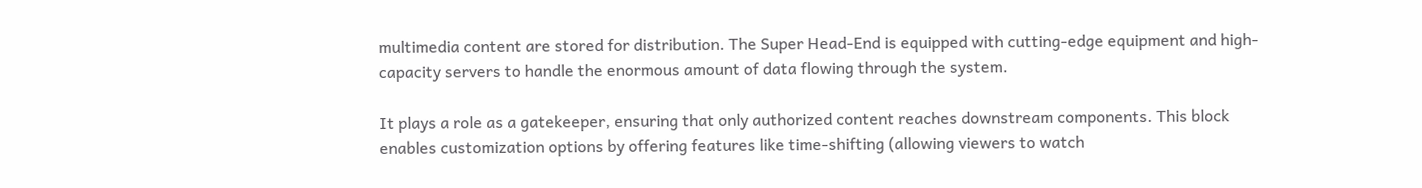multimedia content are stored for distribution. The Super Head-End is equipped with cutting-edge equipment and high-capacity servers to handle the enormous amount of data flowing through the system.

It plays a role as a gatekeeper, ensuring that only authorized content reaches downstream components. This block enables customization options by offering features like time-shifting (allowing viewers to watch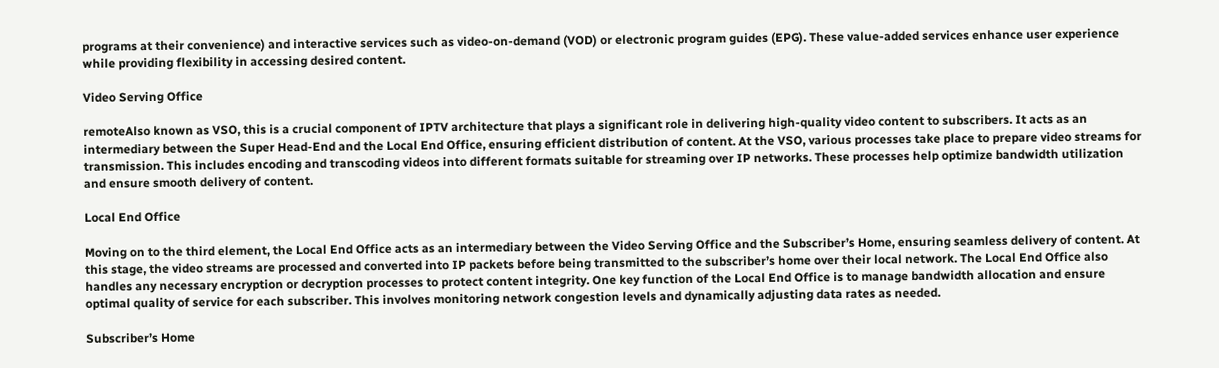programs at their convenience) and interactive services such as video-on-demand (VOD) or electronic program guides (EPG). These value-added services enhance user experience while providing flexibility in accessing desired content.

Video Serving Office

remoteAlso known as VSO, this is a crucial component of IPTV architecture that plays a significant role in delivering high-quality video content to subscribers. It acts as an intermediary between the Super Head-End and the Local End Office, ensuring efficient distribution of content. At the VSO, various processes take place to prepare video streams for transmission. This includes encoding and transcoding videos into different formats suitable for streaming over IP networks. These processes help optimize bandwidth utilization and ensure smooth delivery of content.

Local End Office

Moving on to the third element, the Local End Office acts as an intermediary between the Video Serving Office and the Subscriber’s Home, ensuring seamless delivery of content. At this stage, the video streams are processed and converted into IP packets before being transmitted to the subscriber’s home over their local network. The Local End Office also handles any necessary encryption or decryption processes to protect content integrity. One key function of the Local End Office is to manage bandwidth allocation and ensure optimal quality of service for each subscriber. This involves monitoring network congestion levels and dynamically adjusting data rates as needed.

Subscriber’s Home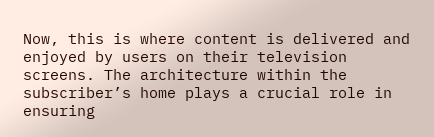Now, this is where content is delivered and enjoyed by users on their television screens. The architecture within the subscriber’s home plays a crucial role in ensuring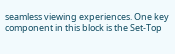seamless viewing experiences. One key component in this block is the Set-Top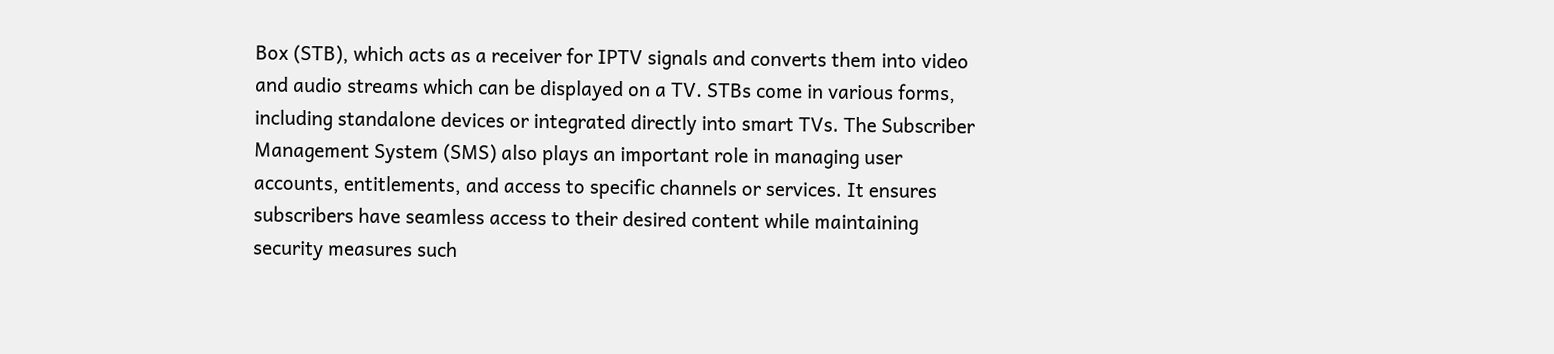Box (STB), which acts as a receiver for IPTV signals and converts them into video and audio streams which can be displayed on a TV. STBs come in various forms, including standalone devices or integrated directly into smart TVs. The Subscriber Management System (SMS) also plays an important role in managing user accounts, entitlements, and access to specific channels or services. It ensures subscribers have seamless access to their desired content while maintaining security measures such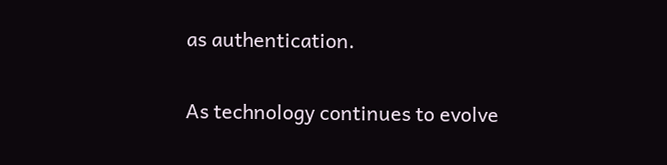as authentication.

As technology continues to evolve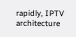rapidly, IPTV architecture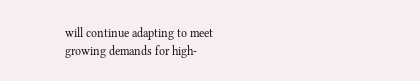will continue adapting to meet growing demands for high-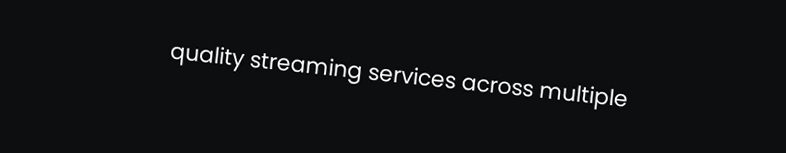quality streaming services across multiple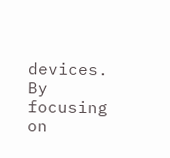devices. By focusing on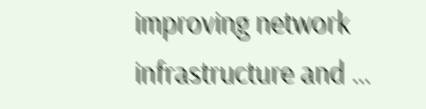improving network infrastructure and …